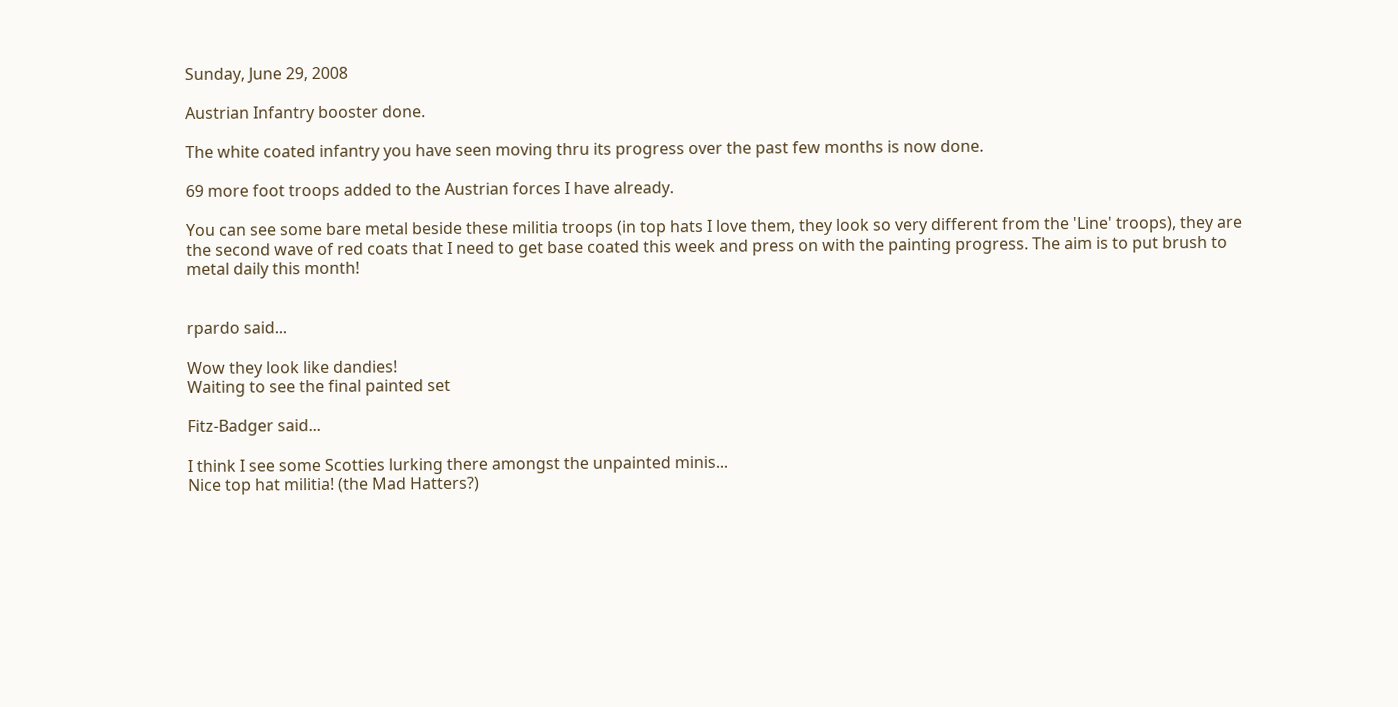Sunday, June 29, 2008

Austrian Infantry booster done.

The white coated infantry you have seen moving thru its progress over the past few months is now done.

69 more foot troops added to the Austrian forces I have already.

You can see some bare metal beside these militia troops (in top hats I love them, they look so very different from the 'Line' troops), they are the second wave of red coats that I need to get base coated this week and press on with the painting progress. The aim is to put brush to metal daily this month!


rpardo said...

Wow they look like dandies!
Waiting to see the final painted set

Fitz-Badger said...

I think I see some Scotties lurking there amongst the unpainted minis...
Nice top hat militia! (the Mad Hatters?)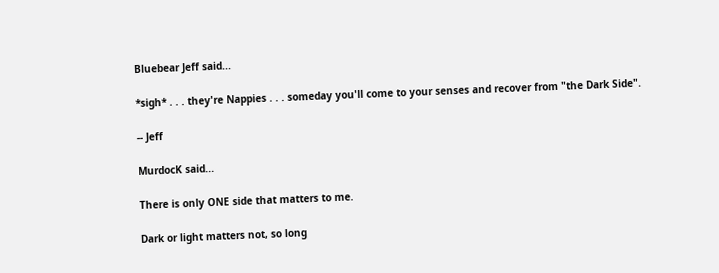Bluebear Jeff said...

*sigh* . . . they're Nappies . . . someday you'll come to your senses and recover from "the Dark Side".

-- Jeff

MurdocK said...

There is only ONE side that matters to me.

Dark or light matters not, so long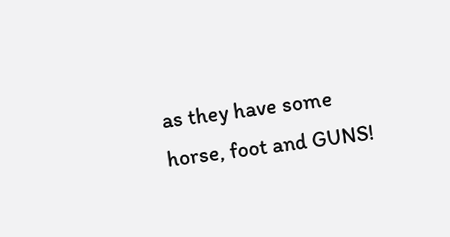as they have some horse, foot and GUNS!